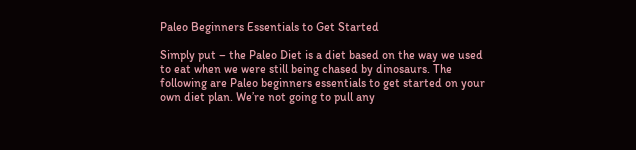Paleo Beginners Essentials to Get Started

Simply put – the Paleo Diet is a diet based on the way we used to eat when we were still being chased by dinosaurs. The following are Paleo beginners essentials to get started on your own diet plan. We’re not going to pull any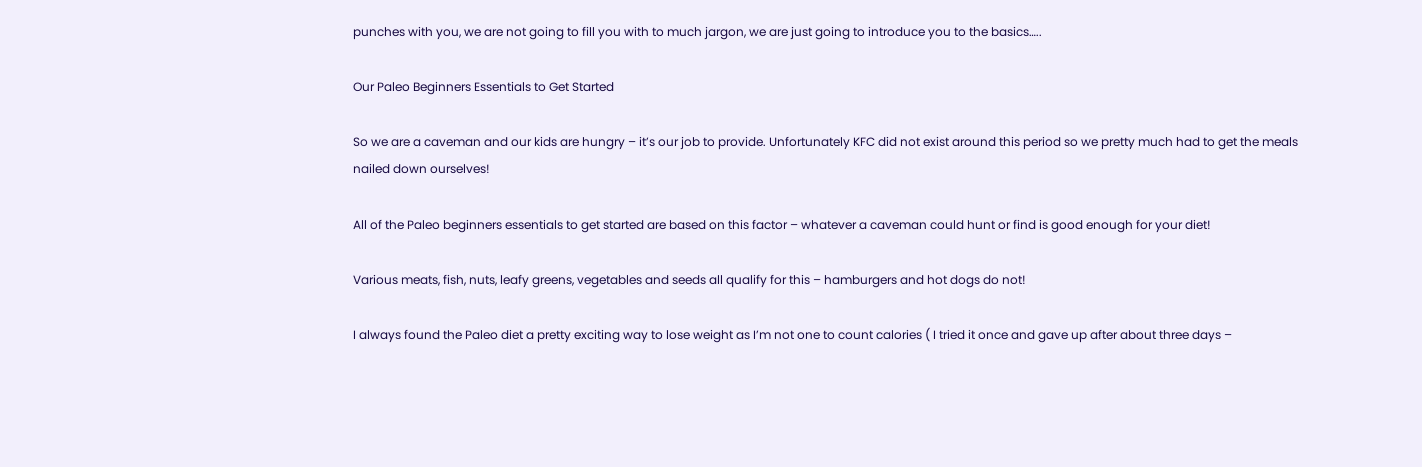punches with you, we are not going to fill you with to much jargon, we are just going to introduce you to the basics…..

Our Paleo Beginners Essentials to Get Started

So we are a caveman and our kids are hungry – it’s our job to provide. Unfortunately KFC did not exist around this period so we pretty much had to get the meals nailed down ourselves!

All of the Paleo beginners essentials to get started are based on this factor – whatever a caveman could hunt or find is good enough for your diet!

Various meats, fish, nuts, leafy greens, vegetables and seeds all qualify for this – hamburgers and hot dogs do not!

I always found the Paleo diet a pretty exciting way to lose weight as I’m not one to count calories ( I tried it once and gave up after about three days –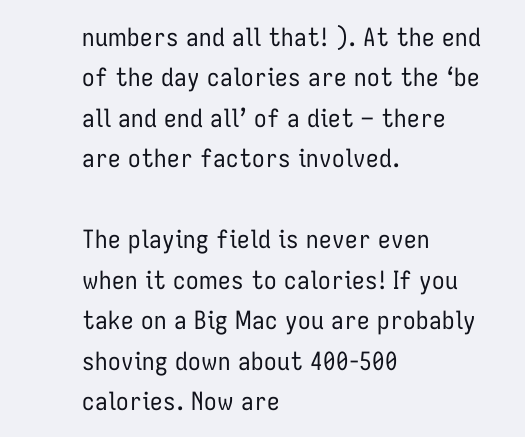numbers and all that! ). At the end of the day calories are not the ‘be all and end all’ of a diet – there are other factors involved.

The playing field is never even when it comes to calories! If you take on a Big Mac you are probably shoving down about 400-500 calories. Now are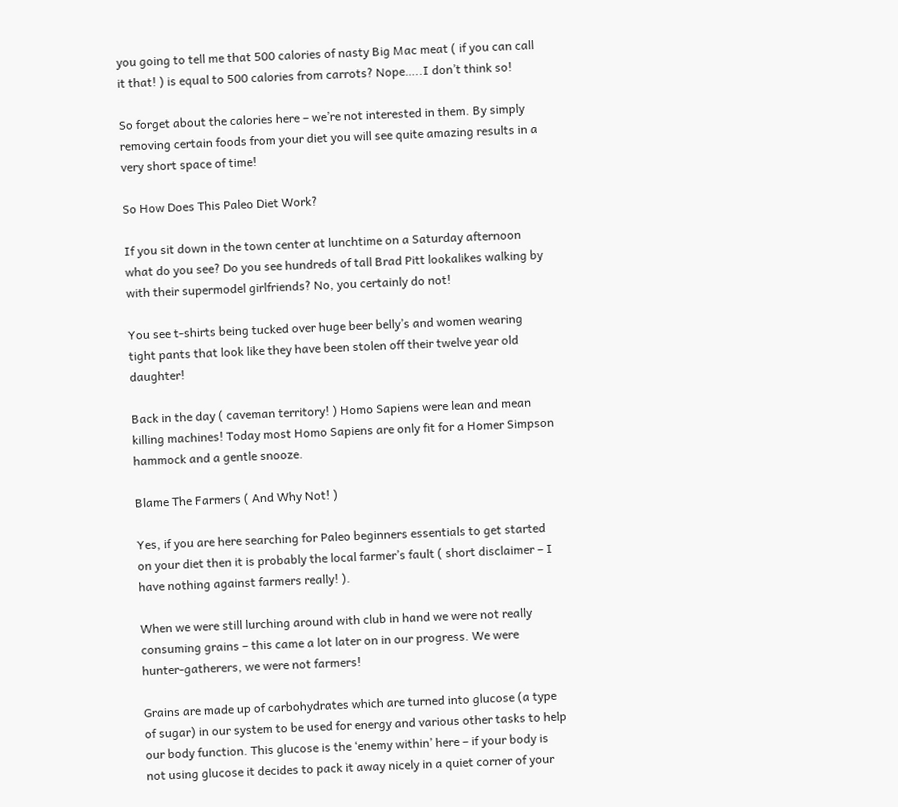you going to tell me that 500 calories of nasty Big Mac meat ( if you can call it that! ) is equal to 500 calories from carrots? Nope…..I don’t think so!

So forget about the calories here – we’re not interested in them. By simply removing certain foods from your diet you will see quite amazing results in a very short space of time!

So How Does This Paleo Diet Work?

If you sit down in the town center at lunchtime on a Saturday afternoon what do you see? Do you see hundreds of tall Brad Pitt lookalikes walking by with their supermodel girlfriends? No, you certainly do not!

You see t-shirts being tucked over huge beer belly’s and women wearing tight pants that look like they have been stolen off their twelve year old daughter!

Back in the day ( caveman territory! ) Homo Sapiens were lean and mean killing machines! Today most Homo Sapiens are only fit for a Homer Simpson hammock and a gentle snooze.

Blame The Farmers ( And Why Not! )

Yes, if you are here searching for Paleo beginners essentials to get started on your diet then it is probably the local farmer’s fault ( short disclaimer – I have nothing against farmers really! ).

When we were still lurching around with club in hand we were not really consuming grains – this came a lot later on in our progress. We were hunter-gatherers, we were not farmers!

Grains are made up of carbohydrates which are turned into glucose (a type of sugar) in our system to be used for energy and various other tasks to help our body function. This glucose is the ‘enemy within’ here – if your body is not using glucose it decides to pack it away nicely in a quiet corner of your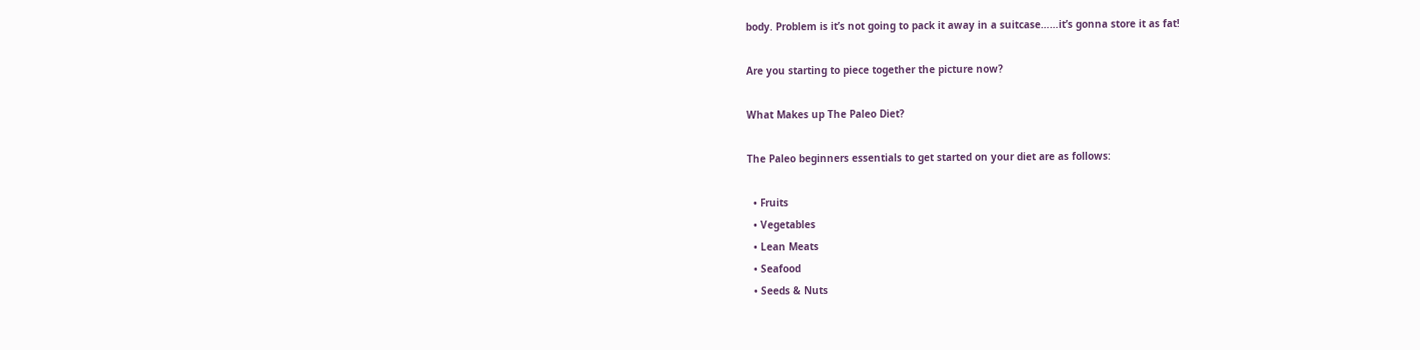body. Problem is it’s not going to pack it away in a suitcase……it’s gonna store it as fat!

Are you starting to piece together the picture now?

What Makes up The Paleo Diet?

The Paleo beginners essentials to get started on your diet are as follows:

  • Fruits
  • Vegetables
  • Lean Meats
  • Seafood
  • Seeds & Nuts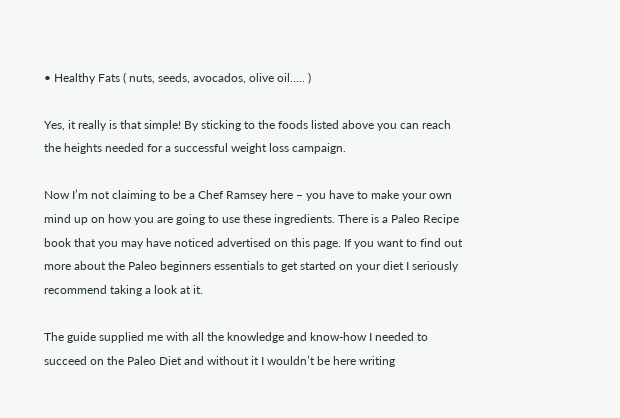• Healthy Fats ( nuts, seeds, avocados, olive oil….. )

Yes, it really is that simple! By sticking to the foods listed above you can reach the heights needed for a successful weight loss campaign.

Now I’m not claiming to be a Chef Ramsey here – you have to make your own mind up on how you are going to use these ingredients. There is a Paleo Recipe book that you may have noticed advertised on this page. If you want to find out more about the Paleo beginners essentials to get started on your diet I seriously recommend taking a look at it.

The guide supplied me with all the knowledge and know-how I needed to succeed on the Paleo Diet and without it I wouldn’t be here writing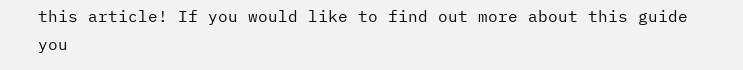this article! If you would like to find out more about this guide you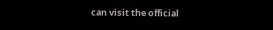can visit the official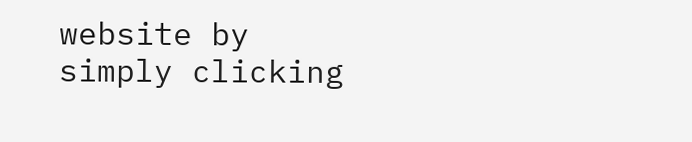website by simply clicking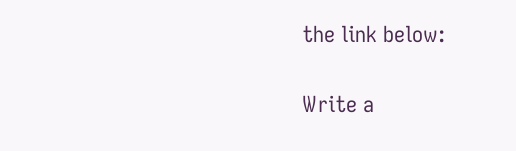the link below:

Write a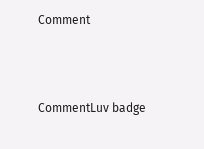Comment



CommentLuv badge